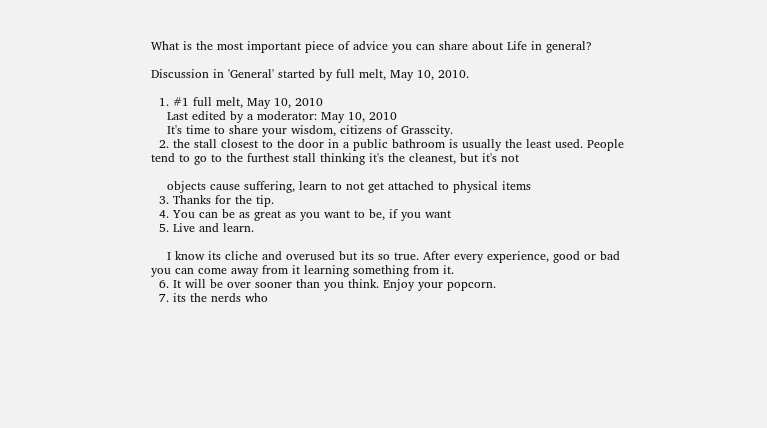What is the most important piece of advice you can share about Life in general?

Discussion in 'General' started by full melt, May 10, 2010.

  1. #1 full melt, May 10, 2010
    Last edited by a moderator: May 10, 2010
    It's time to share your wisdom, citizens of Grasscity.
  2. the stall closest to the door in a public bathroom is usually the least used. People tend to go to the furthest stall thinking it's the cleanest, but it's not

    objects cause suffering, learn to not get attached to physical items
  3. Thanks for the tip.
  4. You can be as great as you want to be, if you want
  5. Live and learn.

    I know its cliche and overused but its so true. After every experience, good or bad you can come away from it learning something from it.
  6. It will be over sooner than you think. Enjoy your popcorn.
  7. its the nerds who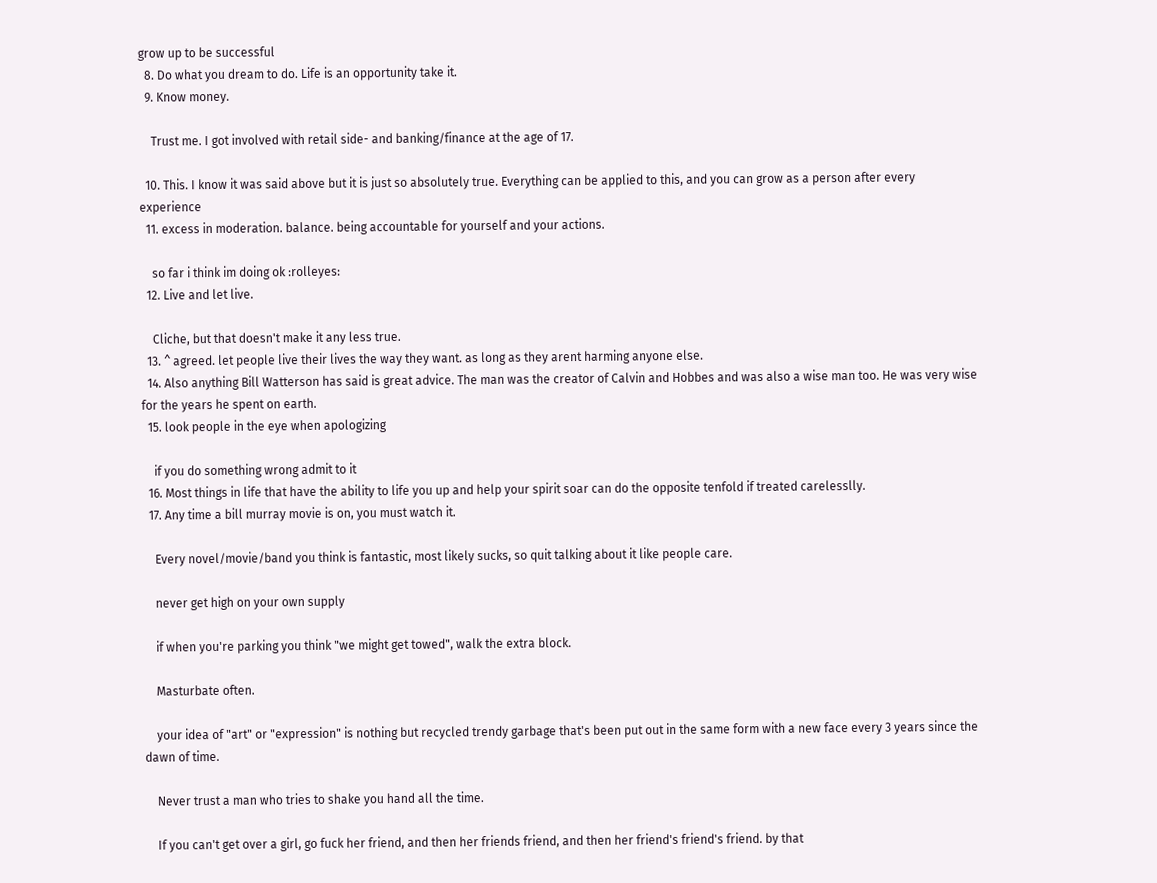grow up to be successful
  8. Do what you dream to do. Life is an opportunity take it.
  9. Know money.

    Trust me. I got involved with retail side- and banking/finance at the age of 17.

  10. This. I know it was said above but it is just so absolutely true. Everything can be applied to this, and you can grow as a person after every experience
  11. excess in moderation. balance. being accountable for yourself and your actions.

    so far i think im doing ok :rolleyes:
  12. Live and let live.

    Cliche, but that doesn't make it any less true.
  13. ^ agreed. let people live their lives the way they want. as long as they arent harming anyone else.
  14. Also anything Bill Watterson has said is great advice. The man was the creator of Calvin and Hobbes and was also a wise man too. He was very wise for the years he spent on earth.
  15. look people in the eye when apologizing

    if you do something wrong admit to it
  16. Most things in life that have the ability to life you up and help your spirit soar can do the opposite tenfold if treated carelesslly.
  17. Any time a bill murray movie is on, you must watch it.

    Every novel/movie/band you think is fantastic, most likely sucks, so quit talking about it like people care.

    never get high on your own supply

    if when you're parking you think "we might get towed", walk the extra block.

    Masturbate often.

    your idea of "art" or "expression" is nothing but recycled trendy garbage that's been put out in the same form with a new face every 3 years since the dawn of time.

    Never trust a man who tries to shake you hand all the time.

    If you can't get over a girl, go fuck her friend, and then her friends friend, and then her friend's friend's friend. by that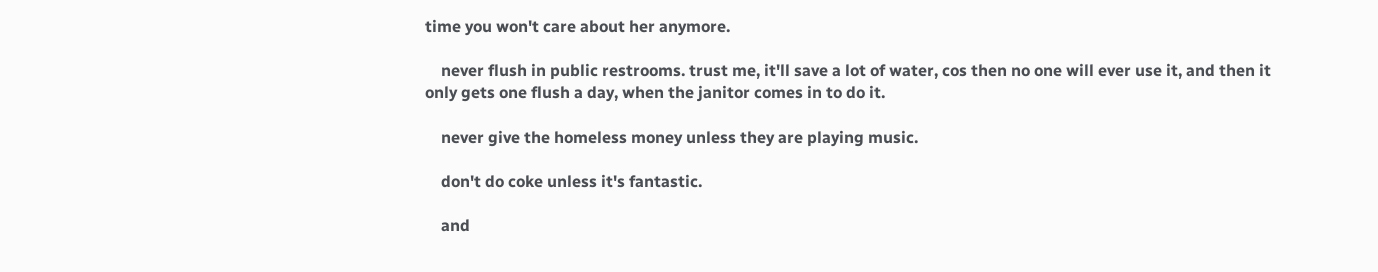time you won't care about her anymore.

    never flush in public restrooms. trust me, it'll save a lot of water, cos then no one will ever use it, and then it only gets one flush a day, when the janitor comes in to do it.

    never give the homeless money unless they are playing music.

    don't do coke unless it's fantastic.

    and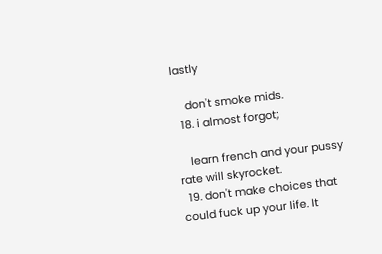lastly

    don't smoke mids.
  18. i almost forgot;

    learn french and your pussy rate will skyrocket.
  19. don't make choices that could fuck up your life. It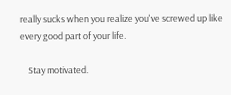really sucks when you realize you've screwed up like every good part of your life.

    Stay motivated.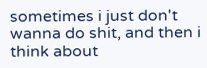sometimes i just don't wanna do shit, and then i think about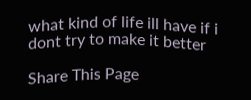what kind of life ill have if i dont try to make it better

Share This Page